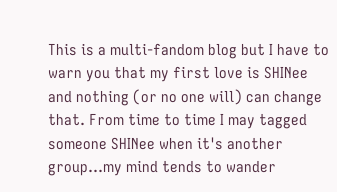This is a multi-fandom blog but I have to warn you that my first love is SHINee and nothing (or no one will) can change that. From time to time I may tagged someone SHINee when it's another group...my mind tends to wander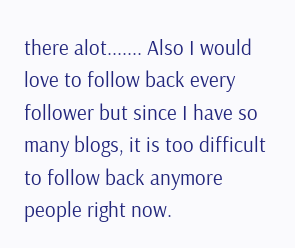there alot....... Also I would love to follow back every follower but since I have so many blogs, it is too difficult to follow back anymore people right now.